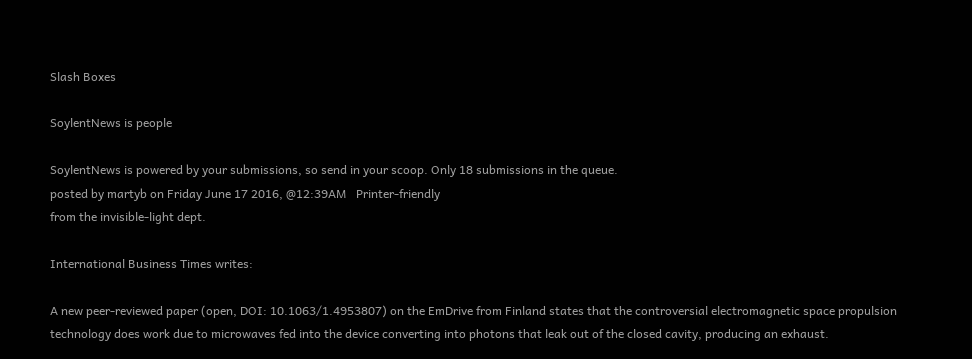Slash Boxes

SoylentNews is people

SoylentNews is powered by your submissions, so send in your scoop. Only 18 submissions in the queue.
posted by martyb on Friday June 17 2016, @12:39AM   Printer-friendly
from the invisible-light dept.

International Business Times writes:

A new peer-reviewed paper (open, DOI: 10.1063/1.4953807) on the EmDrive from Finland states that the controversial electromagnetic space propulsion technology does work due to microwaves fed into the device converting into photons that leak out of the closed cavity, producing an exhaust.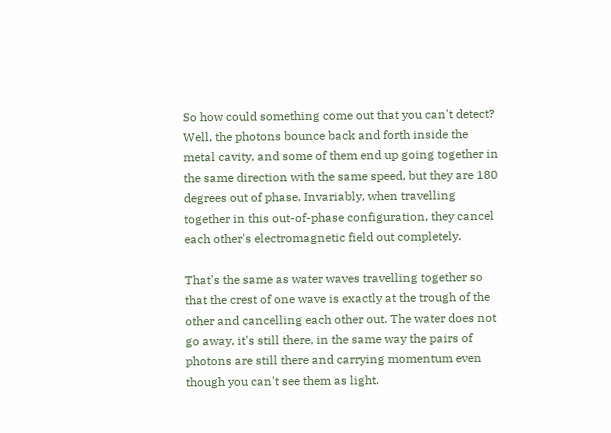So how could something come out that you can't detect? Well, the photons bounce back and forth inside the metal cavity, and some of them end up going together in the same direction with the same speed, but they are 180 degrees out of phase. Invariably, when travelling together in this out-of-phase configuration, they cancel each other's electromagnetic field out completely.

That's the same as water waves travelling together so that the crest of one wave is exactly at the trough of the other and cancelling each other out. The water does not go away, it's still there, in the same way the pairs of photons are still there and carrying momentum even though you can't see them as light.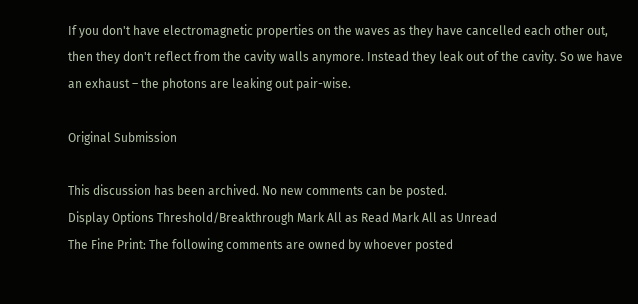If you don't have electromagnetic properties on the waves as they have cancelled each other out, then they don't reflect from the cavity walls anymore. Instead they leak out of the cavity. So we have an exhaust – the photons are leaking out pair-wise.

Original Submission

This discussion has been archived. No new comments can be posted.
Display Options Threshold/Breakthrough Mark All as Read Mark All as Unread
The Fine Print: The following comments are owned by whoever posted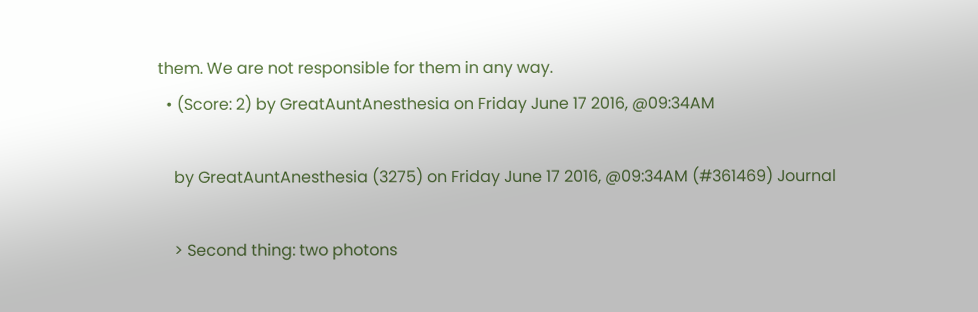them. We are not responsible for them in any way.
  • (Score: 2) by GreatAuntAnesthesia on Friday June 17 2016, @09:34AM

    by GreatAuntAnesthesia (3275) on Friday June 17 2016, @09:34AM (#361469) Journal

    > Second thing: two photons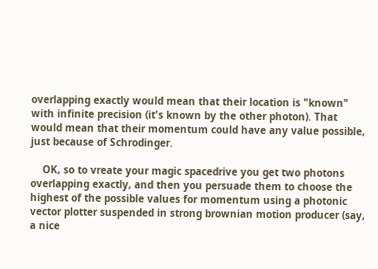overlapping exactly would mean that their location is "known" with infinite precision (it's known by the other photon). That would mean that their momentum could have any value possible, just because of Schrodinger.

    OK, so to vreate your magic spacedrive you get two photons overlapping exactly, and then you persuade them to choose the highest of the possible values for momentum using a photonic vector plotter suspended in strong brownian motion producer (say, a nice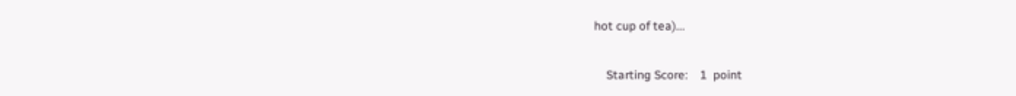hot cup of tea)...

    Starting Score:    1  point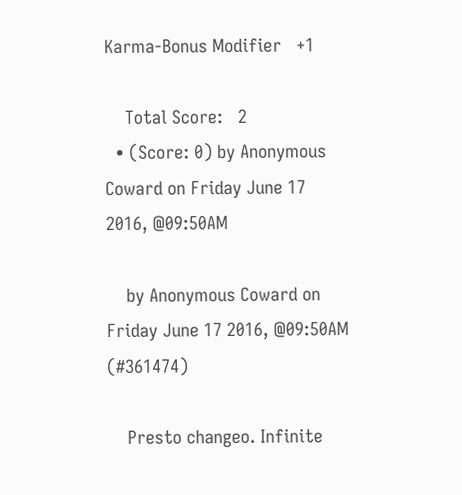Karma-Bonus Modifier   +1

    Total Score:   2
  • (Score: 0) by Anonymous Coward on Friday June 17 2016, @09:50AM

    by Anonymous Coward on Friday June 17 2016, @09:50AM (#361474)

    Presto changeo. Infinite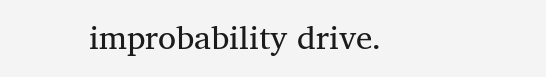improbability drive.